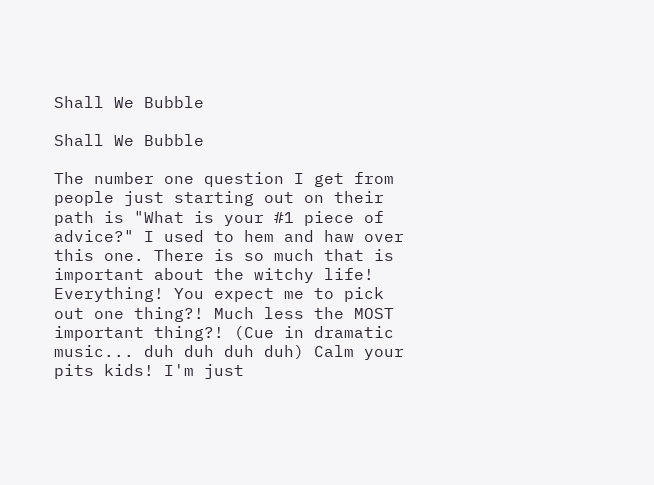Shall We Bubble

Shall We Bubble

The number one question I get from people just starting out on their path is "What is your #1 piece of advice?" I used to hem and haw over this one. There is so much that is important about the witchy life! Everything! You expect me to pick out one thing?! Much less the MOST important thing?! (Cue in dramatic music... duh duh duh duh) Calm your pits kids! I'm just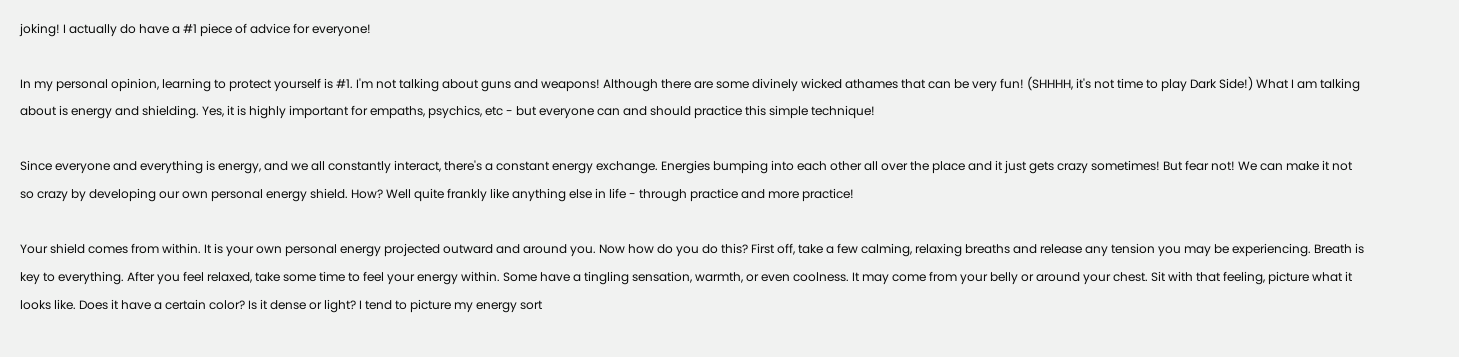joking! I actually do have a #1 piece of advice for everyone!

In my personal opinion, learning to protect yourself is #1. I'm not talking about guns and weapons! Although there are some divinely wicked athames that can be very fun! (SHHHH, it's not time to play Dark Side!) What I am talking about is energy and shielding. Yes, it is highly important for empaths, psychics, etc - but everyone can and should practice this simple technique!

Since everyone and everything is energy, and we all constantly interact, there's a constant energy exchange. Energies bumping into each other all over the place and it just gets crazy sometimes! But fear not! We can make it not so crazy by developing our own personal energy shield. How? Well quite frankly like anything else in life - through practice and more practice!

Your shield comes from within. It is your own personal energy projected outward and around you. Now how do you do this? First off, take a few calming, relaxing breaths and release any tension you may be experiencing. Breath is key to everything. After you feel relaxed, take some time to feel your energy within. Some have a tingling sensation, warmth, or even coolness. It may come from your belly or around your chest. Sit with that feeling, picture what it looks like. Does it have a certain color? Is it dense or light? I tend to picture my energy sort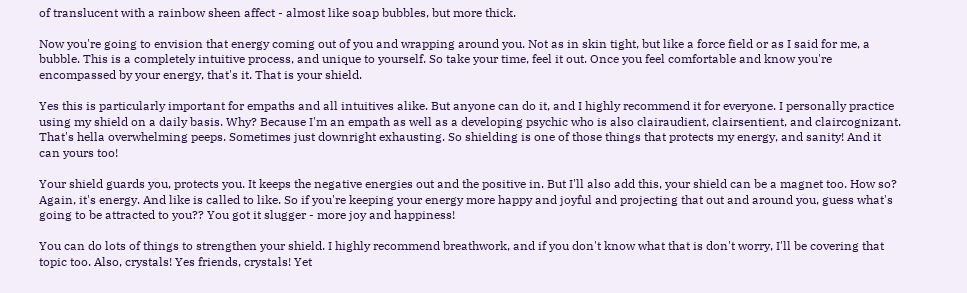of translucent with a rainbow sheen affect - almost like soap bubbles, but more thick.

Now you're going to envision that energy coming out of you and wrapping around you. Not as in skin tight, but like a force field or as I said for me, a bubble. This is a completely intuitive process, and unique to yourself. So take your time, feel it out. Once you feel comfortable and know you're encompassed by your energy, that's it. That is your shield.

Yes this is particularly important for empaths and all intuitives alike. But anyone can do it, and I highly recommend it for everyone. I personally practice using my shield on a daily basis. Why? Because I'm an empath as well as a developing psychic who is also clairaudient, clairsentient, and claircognizant. That's hella overwhelming peeps. Sometimes just downright exhausting. So shielding is one of those things that protects my energy, and sanity! And it can yours too!

Your shield guards you, protects you. It keeps the negative energies out and the positive in. But I'll also add this, your shield can be a magnet too. How so? Again, it's energy. And like is called to like. So if you're keeping your energy more happy and joyful and projecting that out and around you, guess what's going to be attracted to you?? You got it slugger - more joy and happiness!

You can do lots of things to strengthen your shield. I highly recommend breathwork, and if you don't know what that is don't worry, I'll be covering that topic too. Also, crystals! Yes friends, crystals! Yet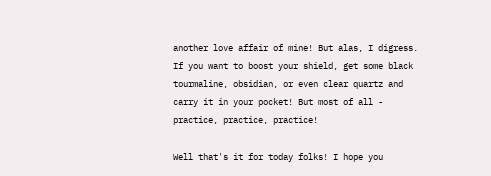another love affair of mine! But alas, I digress. If you want to boost your shield, get some black tourmaline, obsidian, or even clear quartz and carry it in your pocket! But most of all - practice, practice, practice!

Well that's it for today folks! I hope you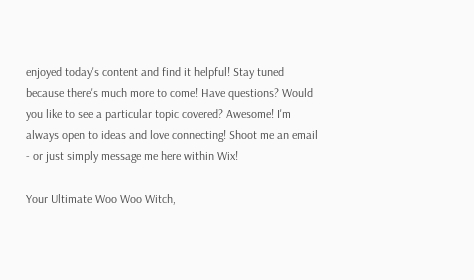enjoyed today's content and find it helpful! Stay tuned because there's much more to come! Have questions? Would you like to see a particular topic covered? Awesome! I'm always open to ideas and love connecting! Shoot me an email - or just simply message me here within Wix!

Your Ultimate Woo Woo Witch,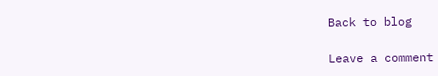Back to blog

Leave a comment